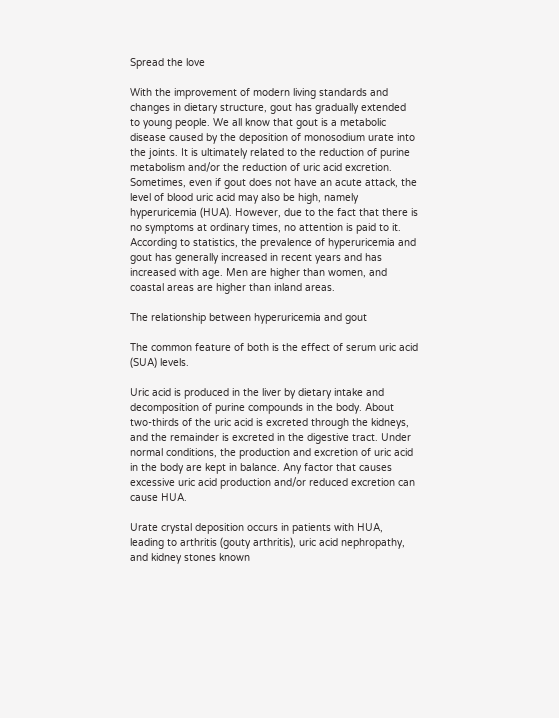Spread the love

With the improvement of modern living standards and changes in dietary structure, gout has gradually extended to young people. We all know that gout is a metabolic disease caused by the deposition of monosodium urate into the joints. It is ultimately related to the reduction of purine metabolism and/or the reduction of uric acid excretion.
Sometimes, even if gout does not have an acute attack, the level of blood uric acid may also be high, namely hyperuricemia (HUA). However, due to the fact that there is no symptoms at ordinary times, no attention is paid to it.
According to statistics, the prevalence of hyperuricemia and gout has generally increased in recent years and has increased with age. Men are higher than women, and coastal areas are higher than inland areas.

The relationship between hyperuricemia and gout

The common feature of both is the effect of serum uric acid (SUA) levels.

Uric acid is produced in the liver by dietary intake and decomposition of purine compounds in the body. About two-thirds of the uric acid is excreted through the kidneys, and the remainder is excreted in the digestive tract. Under normal conditions, the production and excretion of uric acid in the body are kept in balance. Any factor that causes excessive uric acid production and/or reduced excretion can cause HUA.

Urate crystal deposition occurs in patients with HUA, leading to arthritis (gouty arthritis), uric acid nephropathy, and kidney stones known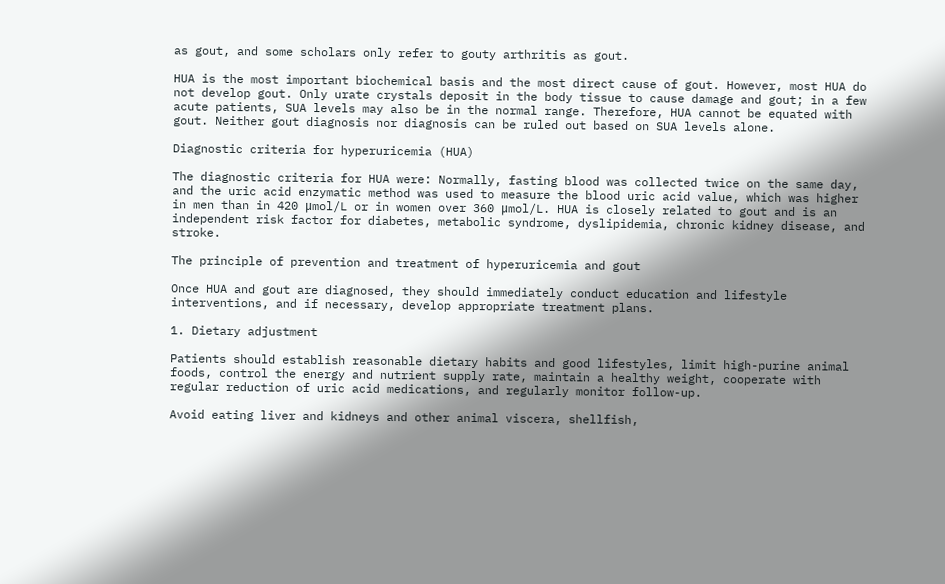as gout, and some scholars only refer to gouty arthritis as gout.

HUA is the most important biochemical basis and the most direct cause of gout. However, most HUA do not develop gout. Only urate crystals deposit in the body tissue to cause damage and gout; in a few acute patients, SUA levels may also be in the normal range. Therefore, HUA cannot be equated with gout. Neither gout diagnosis nor diagnosis can be ruled out based on SUA levels alone.

Diagnostic criteria for hyperuricemia (HUA)

The diagnostic criteria for HUA were: Normally, fasting blood was collected twice on the same day, and the uric acid enzymatic method was used to measure the blood uric acid value, which was higher in men than in 420 μmol/L or in women over 360 μmol/L. HUA is closely related to gout and is an independent risk factor for diabetes, metabolic syndrome, dyslipidemia, chronic kidney disease, and stroke.

The principle of prevention and treatment of hyperuricemia and gout

Once HUA and gout are diagnosed, they should immediately conduct education and lifestyle interventions, and if necessary, develop appropriate treatment plans.

1. Dietary adjustment

Patients should establish reasonable dietary habits and good lifestyles, limit high-purine animal foods, control the energy and nutrient supply rate, maintain a healthy weight, cooperate with regular reduction of uric acid medications, and regularly monitor follow-up.

Avoid eating liver and kidneys and other animal viscera, shellfish,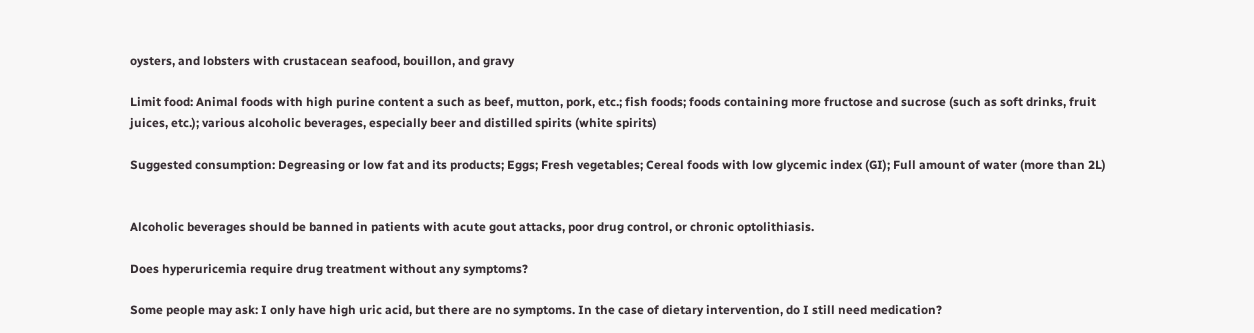oysters, and lobsters with crustacean seafood, bouillon, and gravy

Limit food: Animal foods with high purine content a such as beef, mutton, pork, etc.; fish foods; foods containing more fructose and sucrose (such as soft drinks, fruit juices, etc.); various alcoholic beverages, especially beer and distilled spirits (white spirits)

Suggested consumption: Degreasing or low fat and its products; Eggs; Fresh vegetables; Cereal foods with low glycemic index (GI); Full amount of water (more than 2L)


Alcoholic beverages should be banned in patients with acute gout attacks, poor drug control, or chronic optolithiasis.

Does hyperuricemia require drug treatment without any symptoms?

Some people may ask: I only have high uric acid, but there are no symptoms. In the case of dietary intervention, do I still need medication?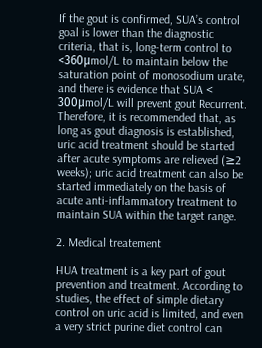If the gout is confirmed, SUA’s control goal is lower than the diagnostic criteria, that is, long-term control to <360μmol/L to maintain below the saturation point of monosodium urate, and there is evidence that SUA < 300μmol/L will prevent gout Recurrent. Therefore, it is recommended that, as long as gout diagnosis is established, uric acid treatment should be started after acute symptoms are relieved (≥2 weeks); uric acid treatment can also be started immediately on the basis of acute anti-inflammatory treatment to maintain SUA within the target range.

2. Medical treatement

HUA treatment is a key part of gout prevention and treatment. According to studies, the effect of simple dietary control on uric acid is limited, and even a very strict purine diet control can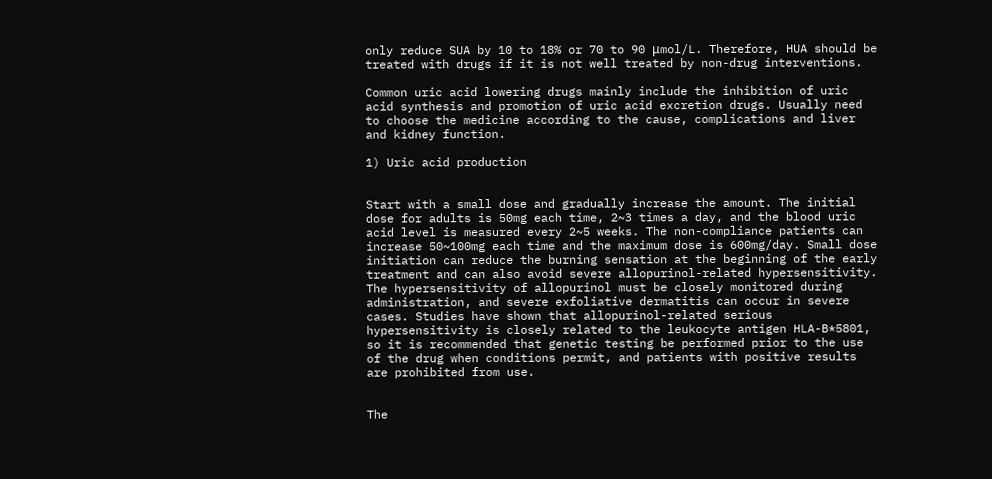only reduce SUA by 10 to 18% or 70 to 90 μmol/L. Therefore, HUA should be treated with drugs if it is not well treated by non-drug interventions.

Common uric acid lowering drugs mainly include the inhibition of uric acid synthesis and promotion of uric acid excretion drugs. Usually need to choose the medicine according to the cause, complications and liver and kidney function.

1) Uric acid production


Start with a small dose and gradually increase the amount. The initial dose for adults is 50mg each time, 2~3 times a day, and the blood uric acid level is measured every 2~5 weeks. The non-compliance patients can increase 50~100mg each time and the maximum dose is 600mg/day. Small dose initiation can reduce the burning sensation at the beginning of the early treatment and can also avoid severe allopurinol-related hypersensitivity. The hypersensitivity of allopurinol must be closely monitored during administration, and severe exfoliative dermatitis can occur in severe cases. Studies have shown that allopurinol-related serious hypersensitivity is closely related to the leukocyte antigen HLA-B*5801, so it is recommended that genetic testing be performed prior to the use of the drug when conditions permit, and patients with positive results are prohibited from use.


The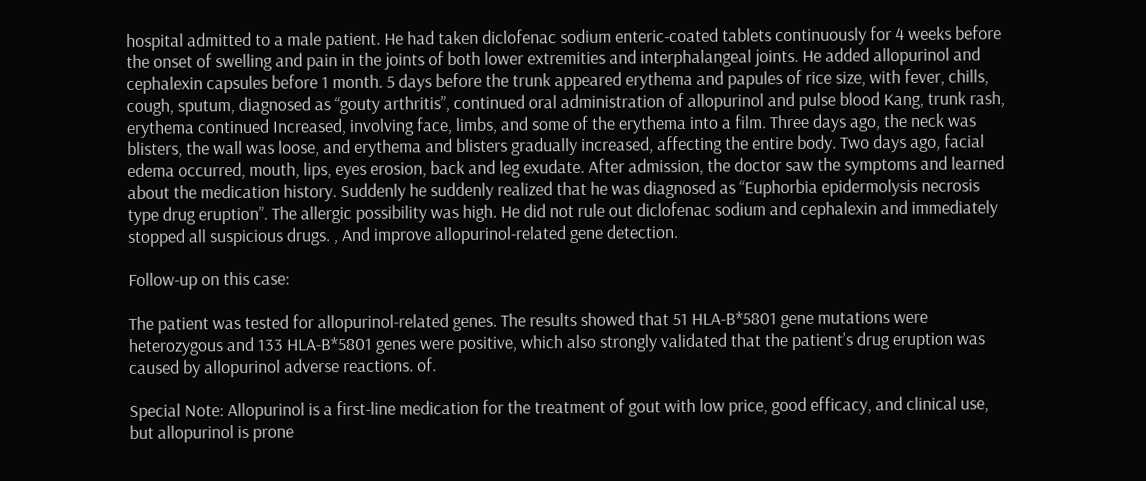hospital admitted to a male patient. He had taken diclofenac sodium enteric-coated tablets continuously for 4 weeks before the onset of swelling and pain in the joints of both lower extremities and interphalangeal joints. He added allopurinol and cephalexin capsules before 1 month. 5 days before the trunk appeared erythema and papules of rice size, with fever, chills, cough, sputum, diagnosed as “gouty arthritis”, continued oral administration of allopurinol and pulse blood Kang, trunk rash, erythema continued Increased, involving face, limbs, and some of the erythema into a film. Three days ago, the neck was blisters, the wall was loose, and erythema and blisters gradually increased, affecting the entire body. Two days ago, facial edema occurred, mouth, lips, eyes erosion, back and leg exudate. After admission, the doctor saw the symptoms and learned about the medication history. Suddenly he suddenly realized that he was diagnosed as “Euphorbia epidermolysis necrosis type drug eruption”. The allergic possibility was high. He did not rule out diclofenac sodium and cephalexin and immediately stopped all suspicious drugs. , And improve allopurinol-related gene detection.

Follow-up on this case:

The patient was tested for allopurinol-related genes. The results showed that 51 HLA-B*5801 gene mutations were heterozygous and 133 HLA-B*5801 genes were positive, which also strongly validated that the patient’s drug eruption was caused by allopurinol adverse reactions. of.

Special Note: Allopurinol is a first-line medication for the treatment of gout with low price, good efficacy, and clinical use, but allopurinol is prone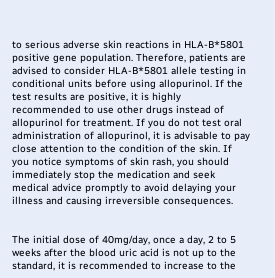to serious adverse skin reactions in HLA-B*5801 positive gene population. Therefore, patients are advised to consider HLA-B*5801 allele testing in conditional units before using allopurinol. If the test results are positive, it is highly recommended to use other drugs instead of allopurinol for treatment. If you do not test oral administration of allopurinol, it is advisable to pay close attention to the condition of the skin. If you notice symptoms of skin rash, you should immediately stop the medication and seek medical advice promptly to avoid delaying your illness and causing irreversible consequences.


The initial dose of 40mg/day, once a day, 2 to 5 weeks after the blood uric acid is not up to the standard, it is recommended to increase to the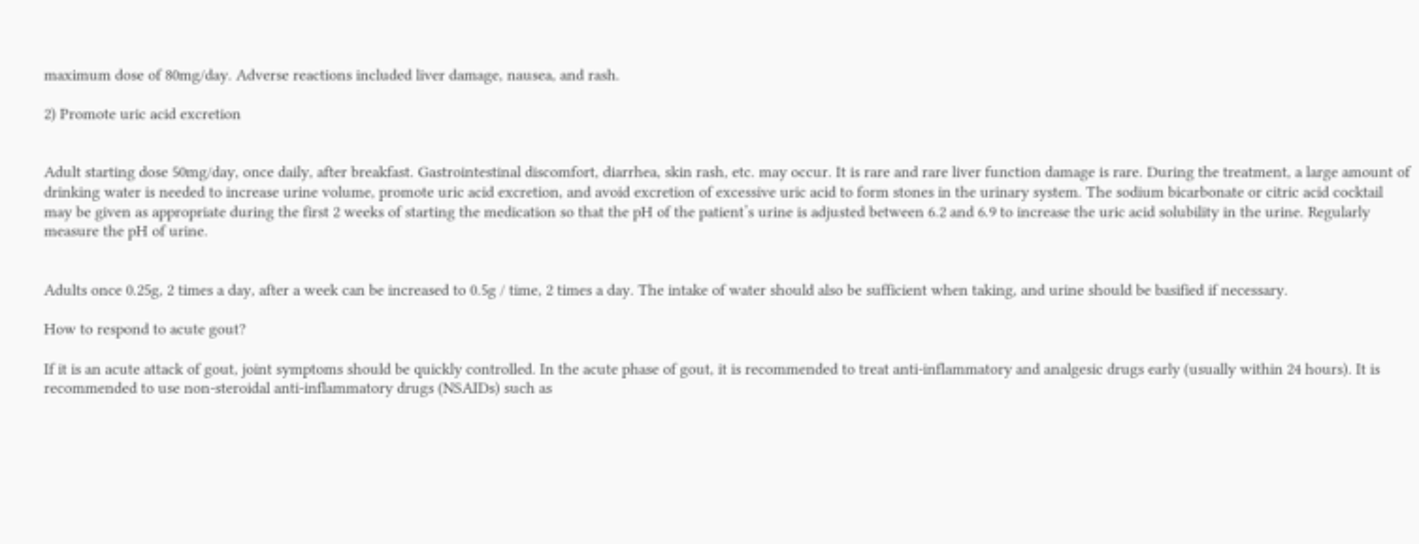maximum dose of 80mg/day. Adverse reactions included liver damage, nausea, and rash.

2) Promote uric acid excretion


Adult starting dose 50mg/day, once daily, after breakfast. Gastrointestinal discomfort, diarrhea, skin rash, etc. may occur. It is rare and rare liver function damage is rare. During the treatment, a large amount of drinking water is needed to increase urine volume, promote uric acid excretion, and avoid excretion of excessive uric acid to form stones in the urinary system. The sodium bicarbonate or citric acid cocktail may be given as appropriate during the first 2 weeks of starting the medication so that the pH of the patient’s urine is adjusted between 6.2 and 6.9 to increase the uric acid solubility in the urine. Regularly measure the pH of urine.


Adults once 0.25g, 2 times a day, after a week can be increased to 0.5g / time, 2 times a day. The intake of water should also be sufficient when taking, and urine should be basified if necessary.

How to respond to acute gout?

If it is an acute attack of gout, joint symptoms should be quickly controlled. In the acute phase of gout, it is recommended to treat anti-inflammatory and analgesic drugs early (usually within 24 hours). It is recommended to use non-steroidal anti-inflammatory drugs (NSAIDs) such as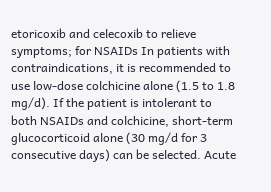etoricoxib and celecoxib to relieve symptoms; for NSAIDs In patients with contraindications, it is recommended to use low-dose colchicine alone (1.5 to 1.8 mg/d). If the patient is intolerant to both NSAIDs and colchicine, short-term glucocorticoid alone (30 mg/d for 3 consecutive days) can be selected. Acute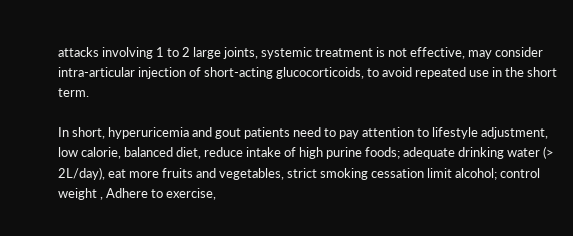attacks involving 1 to 2 large joints, systemic treatment is not effective, may consider intra-articular injection of short-acting glucocorticoids, to avoid repeated use in the short term.

In short, hyperuricemia and gout patients need to pay attention to lifestyle adjustment, low calorie, balanced diet, reduce intake of high purine foods; adequate drinking water (> 2L/day), eat more fruits and vegetables, strict smoking cessation limit alcohol; control weight , Adhere to exercise,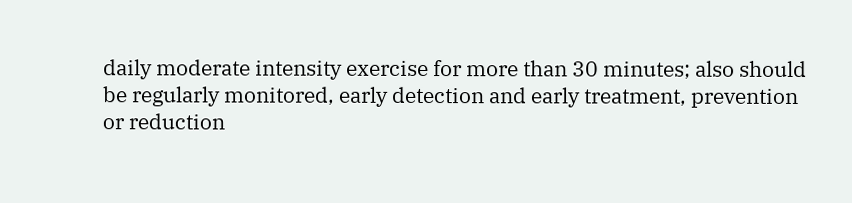daily moderate intensity exercise for more than 30 minutes; also should be regularly monitored, early detection and early treatment, prevention or reduction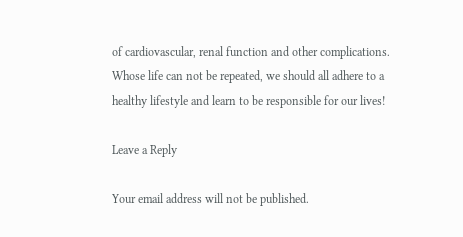of cardiovascular, renal function and other complications. Whose life can not be repeated, we should all adhere to a healthy lifestyle and learn to be responsible for our lives!

Leave a Reply

Your email address will not be published.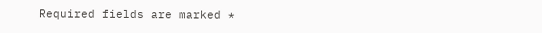Required fields are marked *